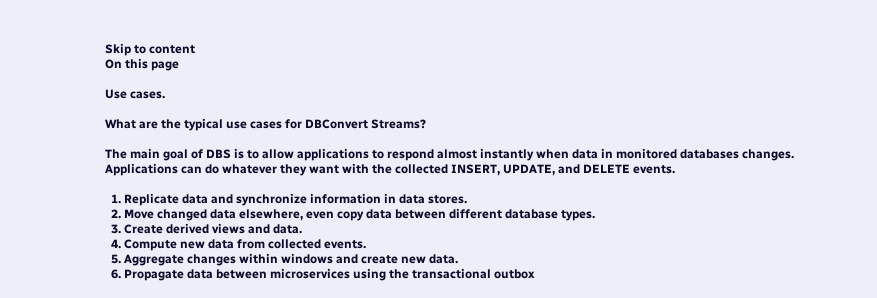Skip to content
On this page

Use cases.

What are the typical use cases for DBConvert Streams?

The main goal of DBS is to allow applications to respond almost instantly when data in monitored databases changes. Applications can do whatever they want with the collected INSERT, UPDATE, and DELETE events.

  1. Replicate data and synchronize information in data stores.
  2. Move changed data elsewhere, even copy data between different database types.
  3. Create derived views and data.
  4. Compute new data from collected events.
  5. Aggregate changes within windows and create new data.
  6. Propagate data between microservices using the transactional outbox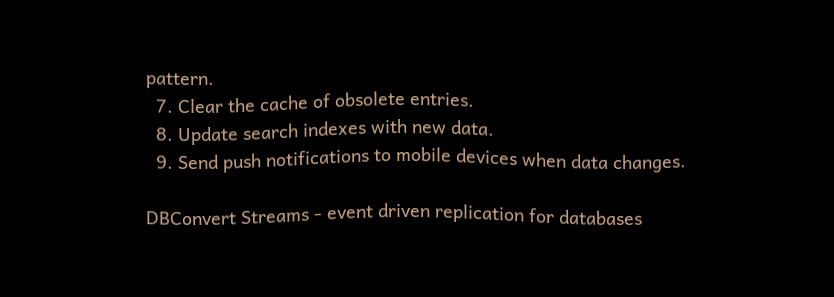pattern.
  7. Clear the cache of obsolete entries.
  8. Update search indexes with new data.
  9. Send push notifications to mobile devices when data changes.

DBConvert Streams - event driven replication for databases